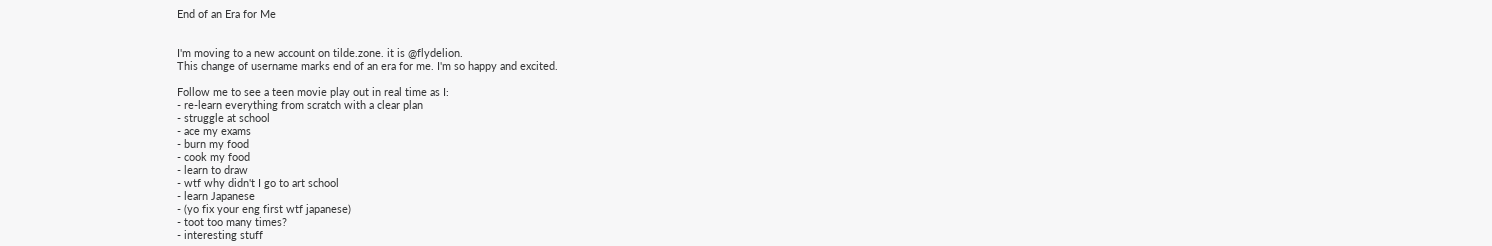End of an Era for Me


I'm moving to a new account on tilde.zone. it is @flydelion.
This change of username marks end of an era for me. I'm so happy and excited.

Follow me to see a teen movie play out in real time as I:
- re-learn everything from scratch with a clear plan
- struggle at school
- ace my exams
- burn my food
- cook my food
- learn to draw
- wtf why didn't I go to art school
- learn Japanese
- (yo fix your eng first wtf japanese)
- toot too many times?
- interesting stuff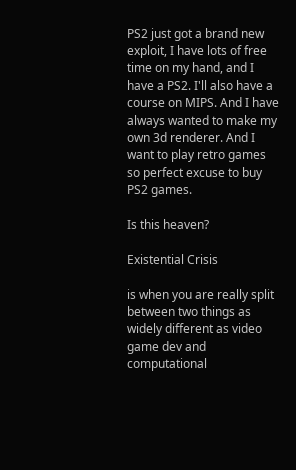PS2 just got a brand new exploit, I have lots of free time on my hand, and I have a PS2. I'll also have a course on MIPS. And I have always wanted to make my own 3d renderer. And I want to play retro games so perfect excuse to buy PS2 games.

Is this heaven?

Existential Crisis

is when you are really split between two things as widely different as video game dev and computational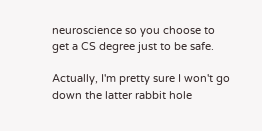neuroscience so you choose to get a CS degree just to be safe.

Actually, I'm pretty sure I won't go down the latter rabbit hole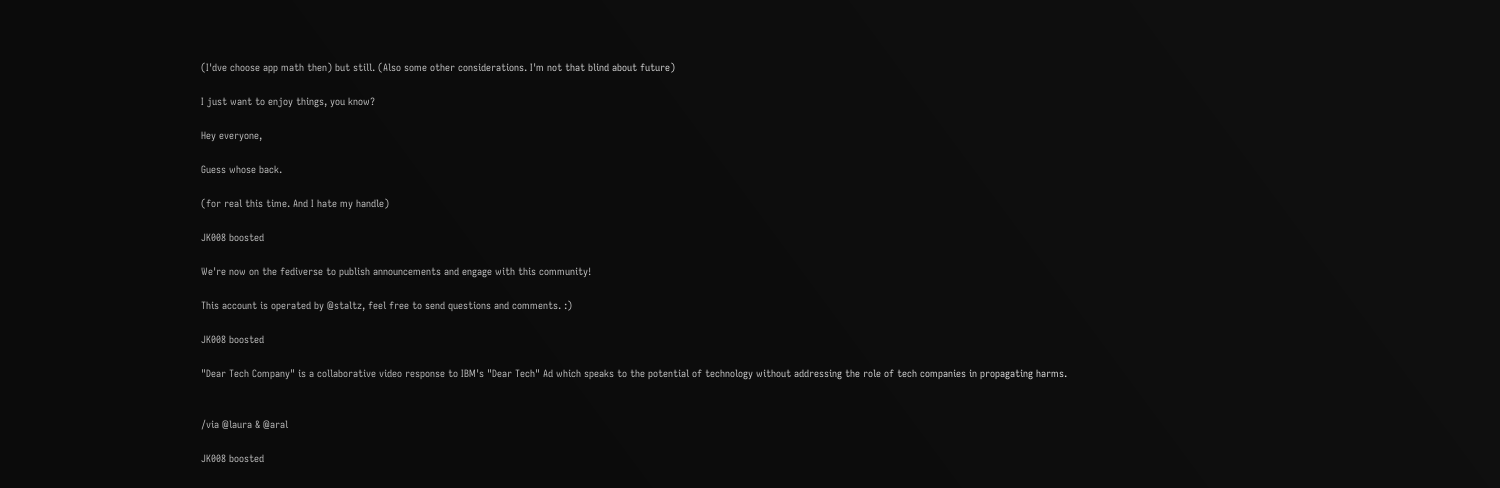(I'dve choose app math then) but still. (Also some other considerations. I'm not that blind about future)

I just want to enjoy things, you know?

Hey everyone,

Guess whose back.

(for real this time. And I hate my handle)

JK008 boosted

We're now on the fediverse to publish announcements and engage with this community!

This account is operated by @staltz, feel free to send questions and comments. :)

JK008 boosted

"Dear Tech Company" is a collaborative video response to IBM's "Dear Tech" Ad which speaks to the potential of technology without addressing the role of tech companies in propagating harms.


/via @laura & @aral

JK008 boosted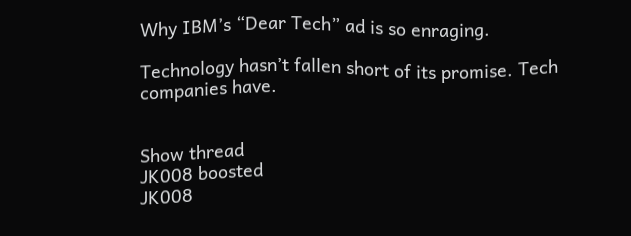Why IBM’s “Dear Tech” ad is so enraging.

Technology hasn’t fallen short of its promise. Tech companies have.


Show thread
JK008 boosted
JK008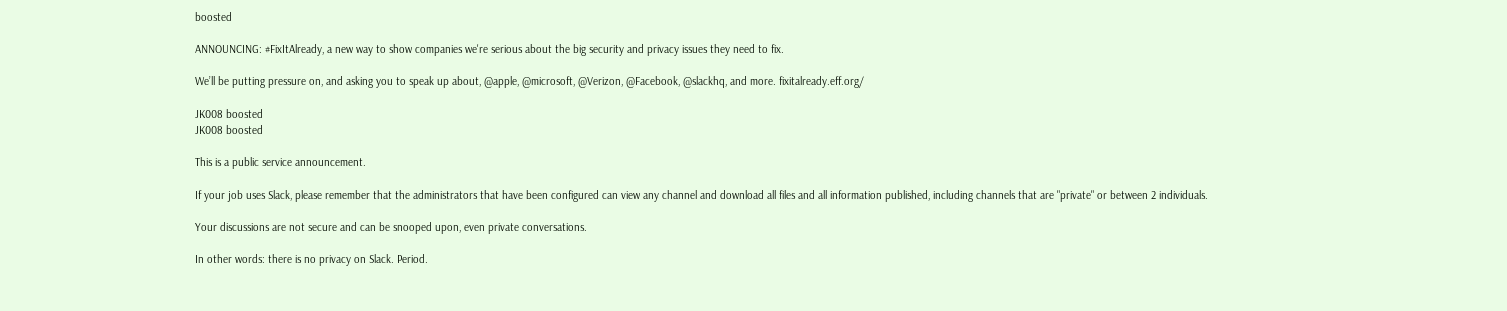boosted

ANNOUNCING: #FixItAlready, a new way to show companies we're serious about the big security and privacy issues they need to fix.

We’ll be putting pressure on, and asking you to speak up about, @apple, @microsoft, @Verizon, @Facebook, @slackhq, and more. fixitalready.eff.org/

JK008 boosted
JK008 boosted

This is a public service announcement.

If your job uses Slack, please remember that the administrators that have been configured can view any channel and download all files and all information published, including channels that are "private" or between 2 individuals.

Your discussions are not secure and can be snooped upon, even private conversations.

In other words: there is no privacy on Slack. Period.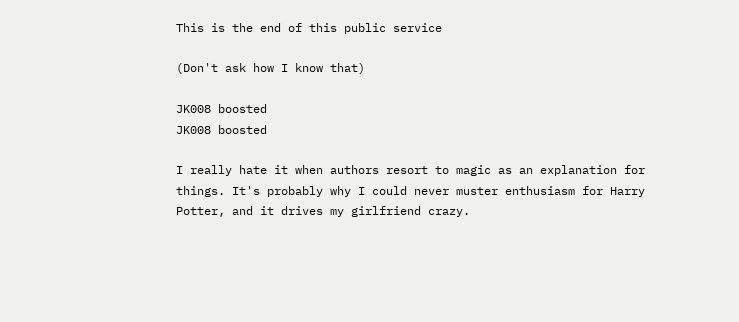This is the end of this public service

(Don't ask how I know that)

JK008 boosted
JK008 boosted

I really hate it when authors resort to magic as an explanation for things. It's probably why I could never muster enthusiasm for Harry Potter, and it drives my girlfriend crazy.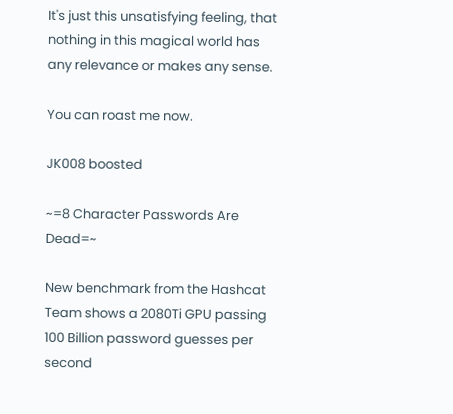It's just this unsatisfying feeling, that nothing in this magical world has any relevance or makes any sense.

You can roast me now.

JK008 boosted

~=8 Character Passwords Are Dead=~

New benchmark from the Hashcat Team shows a 2080Ti GPU passing 100 Billion password guesses per second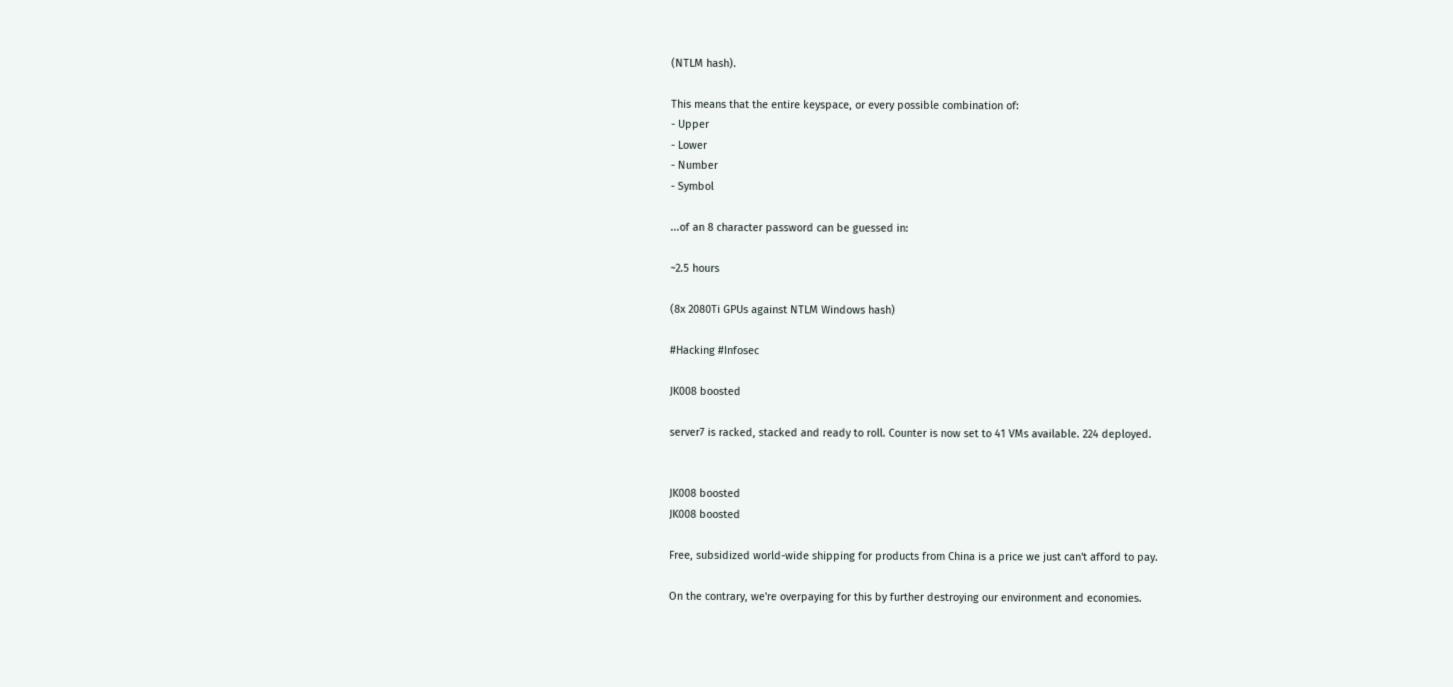(NTLM hash).

This means that the entire keyspace, or every possible combination of:
- Upper
- Lower
- Number
- Symbol

...of an 8 character password can be guessed in:

~2.5 hours

(8x 2080Ti GPUs against NTLM Windows hash)

#Hacking #Infosec

JK008 boosted

server7 is racked, stacked and ready to roll. Counter is now set to 41 VMs available. 224 deployed.


JK008 boosted
JK008 boosted

Free, subsidized world-wide shipping for products from China is a price we just can't afford to pay.

On the contrary, we're overpaying for this by further destroying our environment and economies.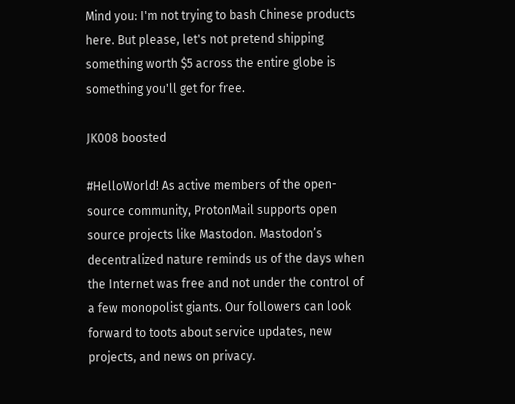Mind you: I'm not trying to bash Chinese products here. But please, let's not pretend shipping something worth $5 across the entire globe is something you'll get for free.

JK008 boosted

#HelloWorld! As active members of the open-source community, ProtonMail supports open source projects like Mastodon. Mastodon’s decentralized nature reminds us of the days when the Internet was free and not under the control of a few monopolist giants. Our followers can look forward to toots about service updates, new projects, and news on privacy.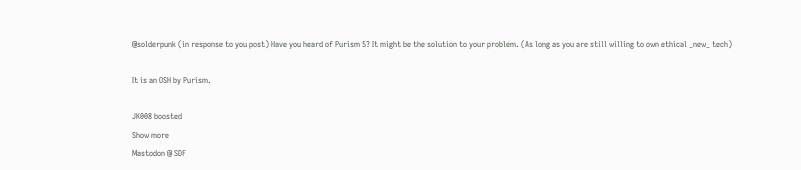@solderpunk (in response to you post) Have you heard of Purism 5? It might be the solution to your problem. (As long as you are still willing to own ethical _new_ tech)

It is an OSH by Purism.

JK008 boosted
Show more
Mastodon @ SDF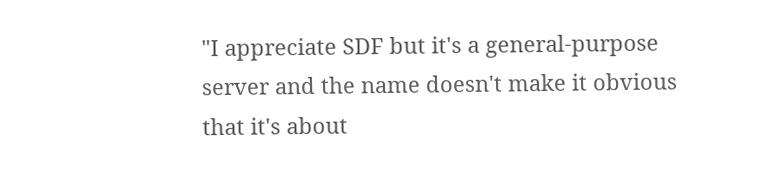"I appreciate SDF but it's a general-purpose server and the name doesn't make it obvious that it's about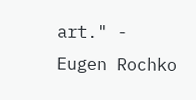art." - Eugen Rochko